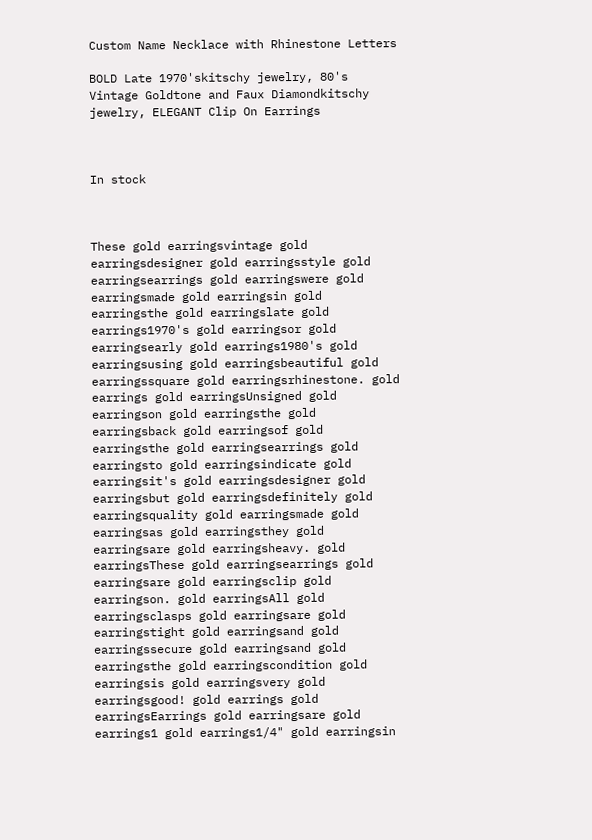Custom Name Necklace with Rhinestone Letters

BOLD Late 1970'skitschy jewelry, 80's Vintage Goldtone and Faux Diamondkitschy jewelry, ELEGANT Clip On Earrings



In stock



These gold earringsvintage gold earringsdesigner gold earringsstyle gold earringsearrings gold earringswere gold earringsmade gold earringsin gold earringsthe gold earringslate gold earrings1970's gold earringsor gold earringsearly gold earrings1980's gold earringsusing gold earringsbeautiful gold earringssquare gold earringsrhinestone. gold earrings gold earringsUnsigned gold earringson gold earringsthe gold earringsback gold earringsof gold earringsthe gold earringsearrings gold earringsto gold earringsindicate gold earringsit's gold earringsdesigner gold earringsbut gold earringsdefinitely gold earringsquality gold earringsmade gold earringsas gold earringsthey gold earringsare gold earringsheavy. gold earringsThese gold earringsearrings gold earringsare gold earringsclip gold earringson. gold earringsAll gold earringsclasps gold earringsare gold earringstight gold earringsand gold earringssecure gold earringsand gold earringsthe gold earringscondition gold earringsis gold earringsvery gold earringsgood! gold earrings gold earringsEarrings gold earringsare gold earrings1 gold earrings1/4" gold earringsin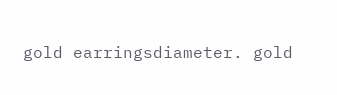gold earringsdiameter. gold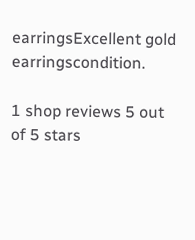earringsExcellent gold earringscondition.

1 shop reviews 5 out of 5 stars